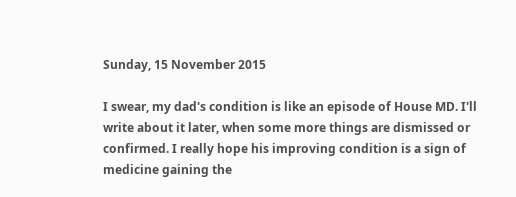Sunday, 15 November 2015

I swear, my dad's condition is like an episode of House MD. I'll write about it later, when some more things are dismissed or confirmed. I really hope his improving condition is a sign of medicine gaining the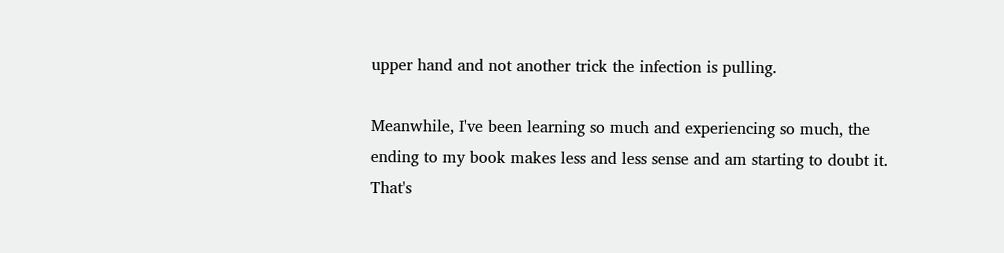upper hand and not another trick the infection is pulling.

Meanwhile, I've been learning so much and experiencing so much, the ending to my book makes less and less sense and am starting to doubt it. That's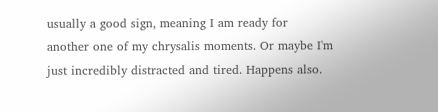usually a good sign, meaning I am ready for another one of my chrysalis moments. Or maybe I'm just incredibly distracted and tired. Happens also.